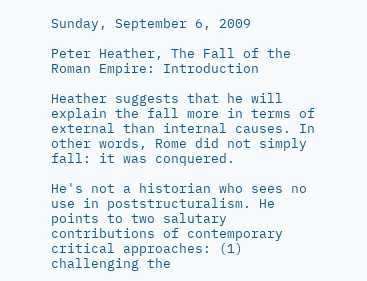Sunday, September 6, 2009

Peter Heather, The Fall of the Roman Empire: Introduction

Heather suggests that he will explain the fall more in terms of external than internal causes. In other words, Rome did not simply fall: it was conquered.

He's not a historian who sees no use in poststructuralism. He points to two salutary contributions of contemporary critical approaches: (1) challenging the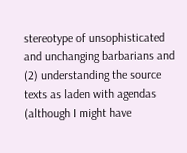stereotype of unsophisticated and unchanging barbarians and (2) understanding the source texts as laden with agendas (although I might have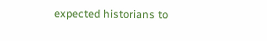expected historians to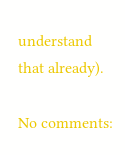understand that already).

No comments: